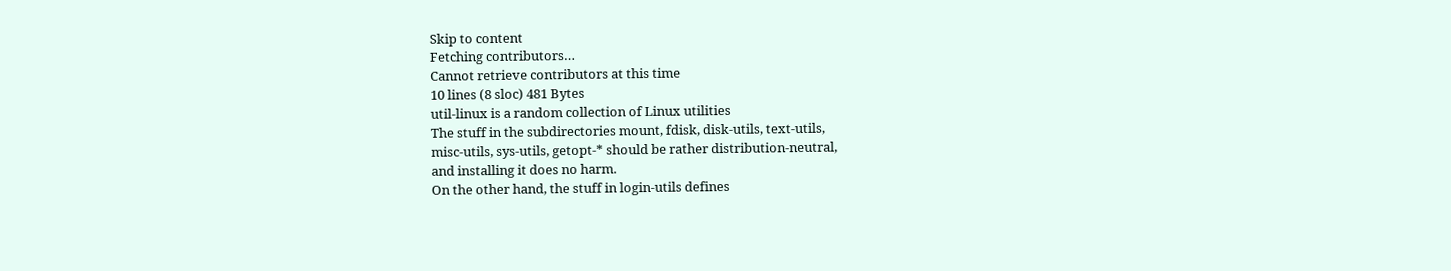Skip to content
Fetching contributors…
Cannot retrieve contributors at this time
10 lines (8 sloc) 481 Bytes
util-linux is a random collection of Linux utilities
The stuff in the subdirectories mount, fdisk, disk-utils, text-utils,
misc-utils, sys-utils, getopt-* should be rather distribution-neutral,
and installing it does no harm.
On the other hand, the stuff in login-utils defines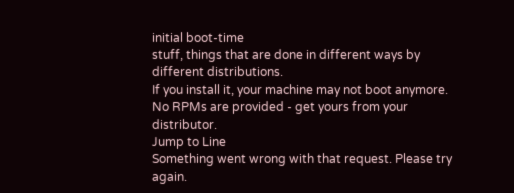initial boot-time
stuff, things that are done in different ways by different distributions.
If you install it, your machine may not boot anymore.
No RPMs are provided - get yours from your distributor.
Jump to Line
Something went wrong with that request. Please try again.